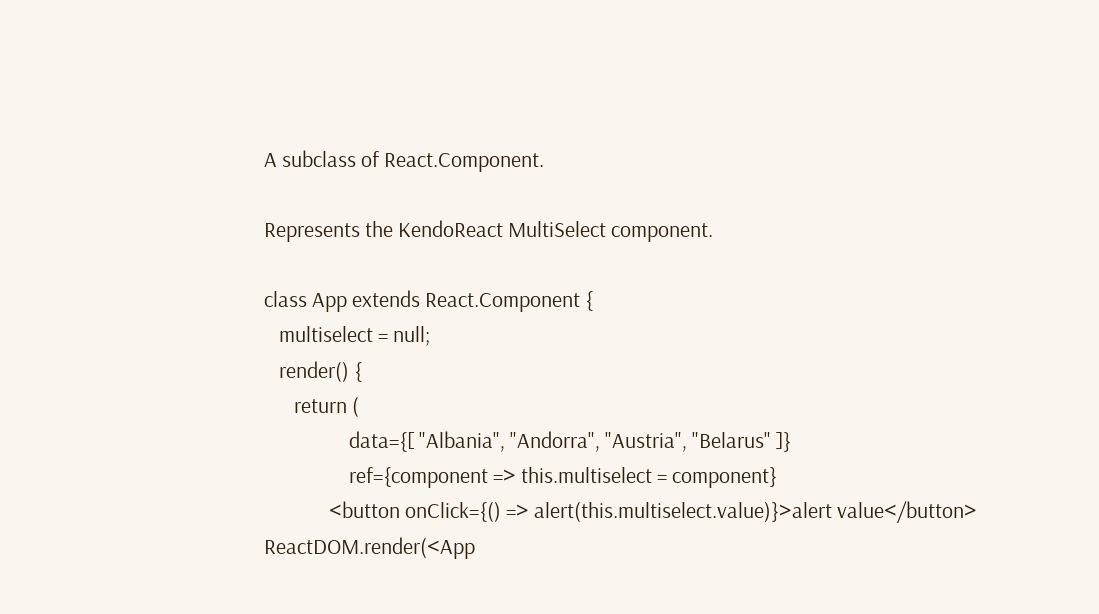A subclass of React.Component.

Represents the KendoReact MultiSelect component.

class App extends React.Component {
   multiselect = null;
   render() {
      return (
                 data={[ "Albania", "Andorra", "Austria", "Belarus" ]}
                 ref={component => this.multiselect = component}
             <button onClick={() => alert(this.multiselect.value)}>alert value</button>
ReactDOM.render(<App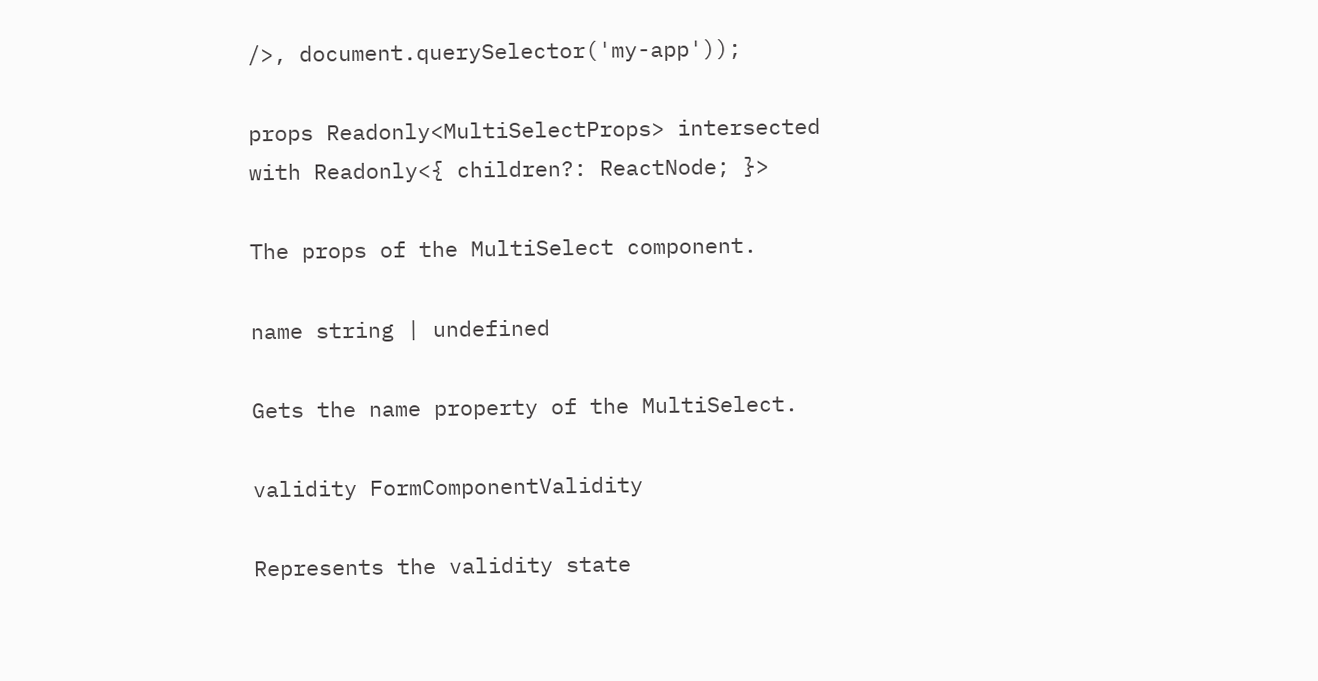/>, document.querySelector('my-app'));

props Readonly<MultiSelectProps> intersected with Readonly<{ children?: ReactNode; }>

The props of the MultiSelect component.

name string | undefined

Gets the name property of the MultiSelect.

validity FormComponentValidity

Represents the validity state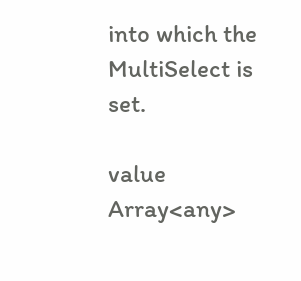into which the MultiSelect is set.

value Array<any>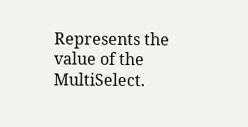Represents the value of the MultiSelect.